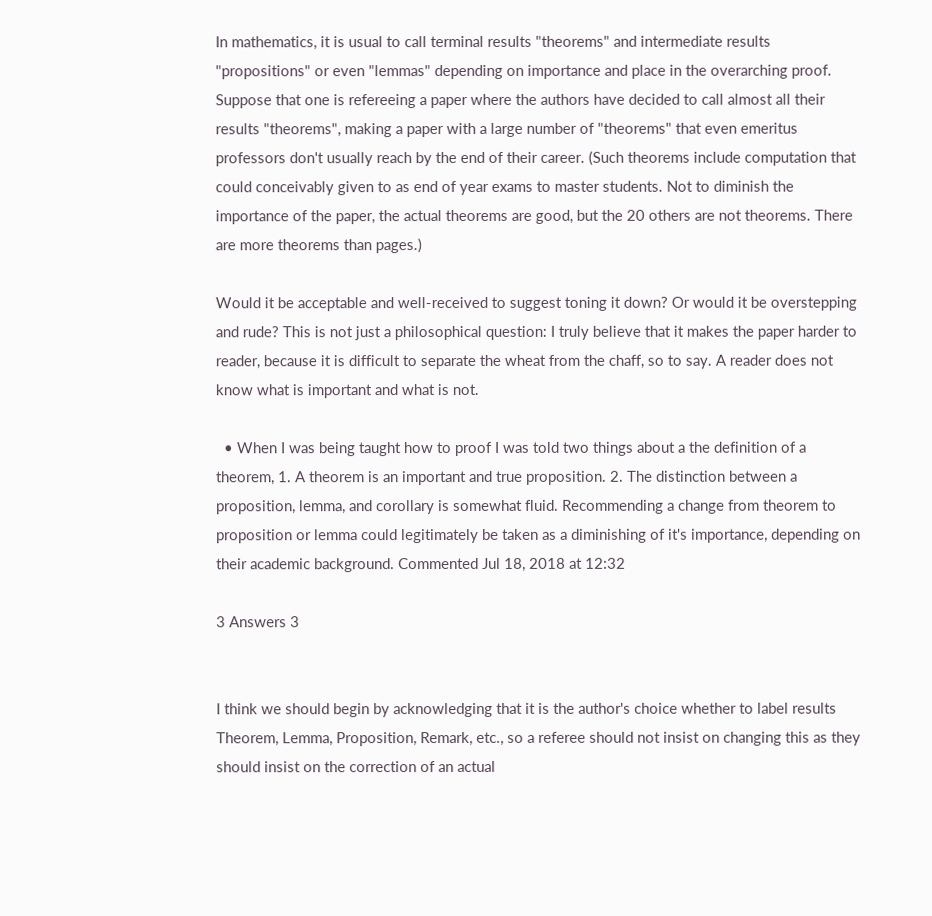In mathematics, it is usual to call terminal results "theorems" and intermediate results "propositions" or even "lemmas" depending on importance and place in the overarching proof. Suppose that one is refereeing a paper where the authors have decided to call almost all their results "theorems", making a paper with a large number of "theorems" that even emeritus professors don't usually reach by the end of their career. (Such theorems include computation that could conceivably given to as end of year exams to master students. Not to diminish the importance of the paper, the actual theorems are good, but the 20 others are not theorems. There are more theorems than pages.)

Would it be acceptable and well-received to suggest toning it down? Or would it be overstepping and rude? This is not just a philosophical question: I truly believe that it makes the paper harder to reader, because it is difficult to separate the wheat from the chaff, so to say. A reader does not know what is important and what is not.

  • When I was being taught how to proof I was told two things about a the definition of a theorem, 1. A theorem is an important and true proposition. 2. The distinction between a proposition, lemma, and corollary is somewhat fluid. Recommending a change from theorem to proposition or lemma could legitimately be taken as a diminishing of it's importance, depending on their academic background. Commented Jul 18, 2018 at 12:32

3 Answers 3


I think we should begin by acknowledging that it is the author's choice whether to label results Theorem, Lemma, Proposition, Remark, etc., so a referee should not insist on changing this as they should insist on the correction of an actual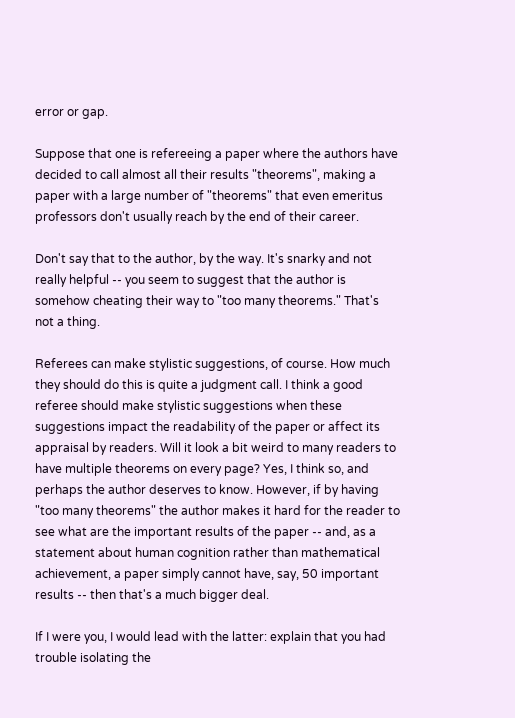error or gap.

Suppose that one is refereeing a paper where the authors have decided to call almost all their results "theorems", making a paper with a large number of "theorems" that even emeritus professors don't usually reach by the end of their career.

Don't say that to the author, by the way. It's snarky and not really helpful -- you seem to suggest that the author is somehow cheating their way to "too many theorems." That's not a thing.

Referees can make stylistic suggestions, of course. How much they should do this is quite a judgment call. I think a good referee should make stylistic suggestions when these suggestions impact the readability of the paper or affect its appraisal by readers. Will it look a bit weird to many readers to have multiple theorems on every page? Yes, I think so, and perhaps the author deserves to know. However, if by having "too many theorems" the author makes it hard for the reader to see what are the important results of the paper -- and, as a statement about human cognition rather than mathematical achievement, a paper simply cannot have, say, 50 important results -- then that's a much bigger deal.

If I were you, I would lead with the latter: explain that you had trouble isolating the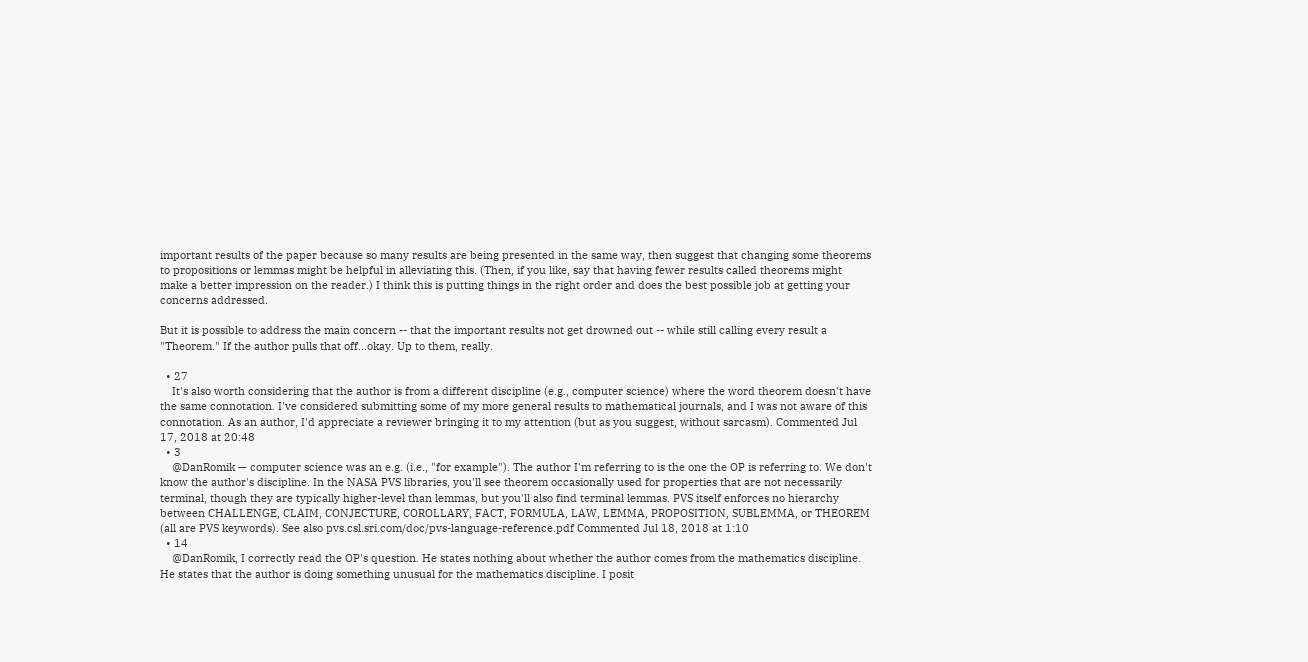important results of the paper because so many results are being presented in the same way, then suggest that changing some theorems to propositions or lemmas might be helpful in alleviating this. (Then, if you like, say that having fewer results called theorems might make a better impression on the reader.) I think this is putting things in the right order and does the best possible job at getting your concerns addressed.

But it is possible to address the main concern -- that the important results not get drowned out -- while still calling every result a "Theorem." If the author pulls that off...okay. Up to them, really.

  • 27
    It's also worth considering that the author is from a different discipline (e.g., computer science) where the word theorem doesn't have the same connotation. I've considered submitting some of my more general results to mathematical journals, and I was not aware of this connotation. As an author, I'd appreciate a reviewer bringing it to my attention (but as you suggest, without sarcasm). Commented Jul 17, 2018 at 20:48
  • 3
    @DanRomik — computer science was an e.g. (i.e., "for example"). The author I'm referring to is the one the OP is referring to. We don't know the author's discipline. In the NASA PVS libraries, you'll see theorem occasionally used for properties that are not necessarily terminal, though they are typically higher-level than lemmas, but you'll also find terminal lemmas. PVS itself enforces no hierarchy between CHALLENGE, CLAIM, CONJECTURE, COROLLARY, FACT, FORMULA, LAW, LEMMA, PROPOSITION, SUBLEMMA, or THEOREM (all are PVS keywords). See also pvs.csl.sri.com/doc/pvs-language-reference.pdf Commented Jul 18, 2018 at 1:10
  • 14
    @DanRomik, I correctly read the OP's question. He states nothing about whether the author comes from the mathematics discipline. He states that the author is doing something unusual for the mathematics discipline. I posit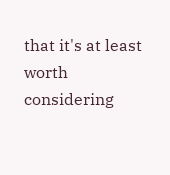that it's at least worth considering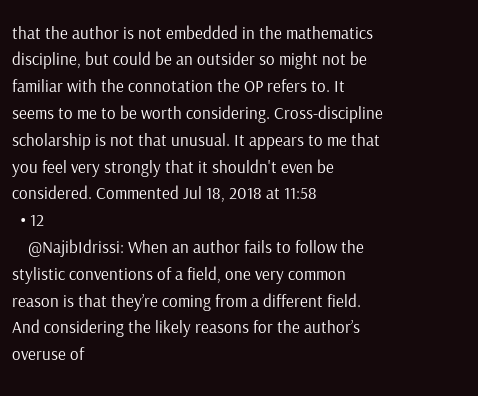that the author is not embedded in the mathematics discipline, but could be an outsider so might not be familiar with the connotation the OP refers to. It seems to me to be worth considering. Cross-discipline scholarship is not that unusual. It appears to me that you feel very strongly that it shouldn't even be considered. Commented Jul 18, 2018 at 11:58
  • 12
    @NajibIdrissi: When an author fails to follow the stylistic conventions of a field, one very common reason is that they’re coming from a different field. And considering the likely reasons for the author’s overuse of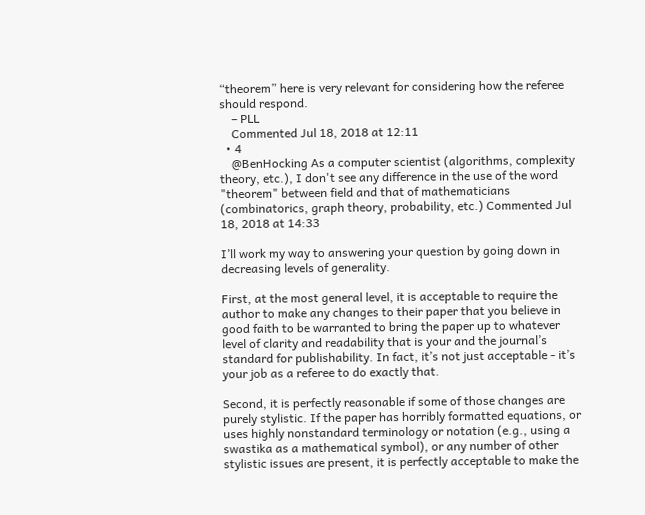“theorem” here is very relevant for considering how the referee should respond.
    – PLL
    Commented Jul 18, 2018 at 12:11
  • 4
    @BenHocking As a computer scientist (algorithms, complexity theory, etc.), I don't see any difference in the use of the word "theorem" between field and that of mathematicians (combinatorics, graph theory, probability, etc.) Commented Jul 18, 2018 at 14:33

I’ll work my way to answering your question by going down in decreasing levels of generality.

First, at the most general level, it is acceptable to require the author to make any changes to their paper that you believe in good faith to be warranted to bring the paper up to whatever level of clarity and readability that is your and the journal’s standard for publishability. In fact, it’s not just acceptable - it’s your job as a referee to do exactly that.

Second, it is perfectly reasonable if some of those changes are purely stylistic. If the paper has horribly formatted equations, or uses highly nonstandard terminology or notation (e.g., using a swastika as a mathematical symbol), or any number of other stylistic issues are present, it is perfectly acceptable to make the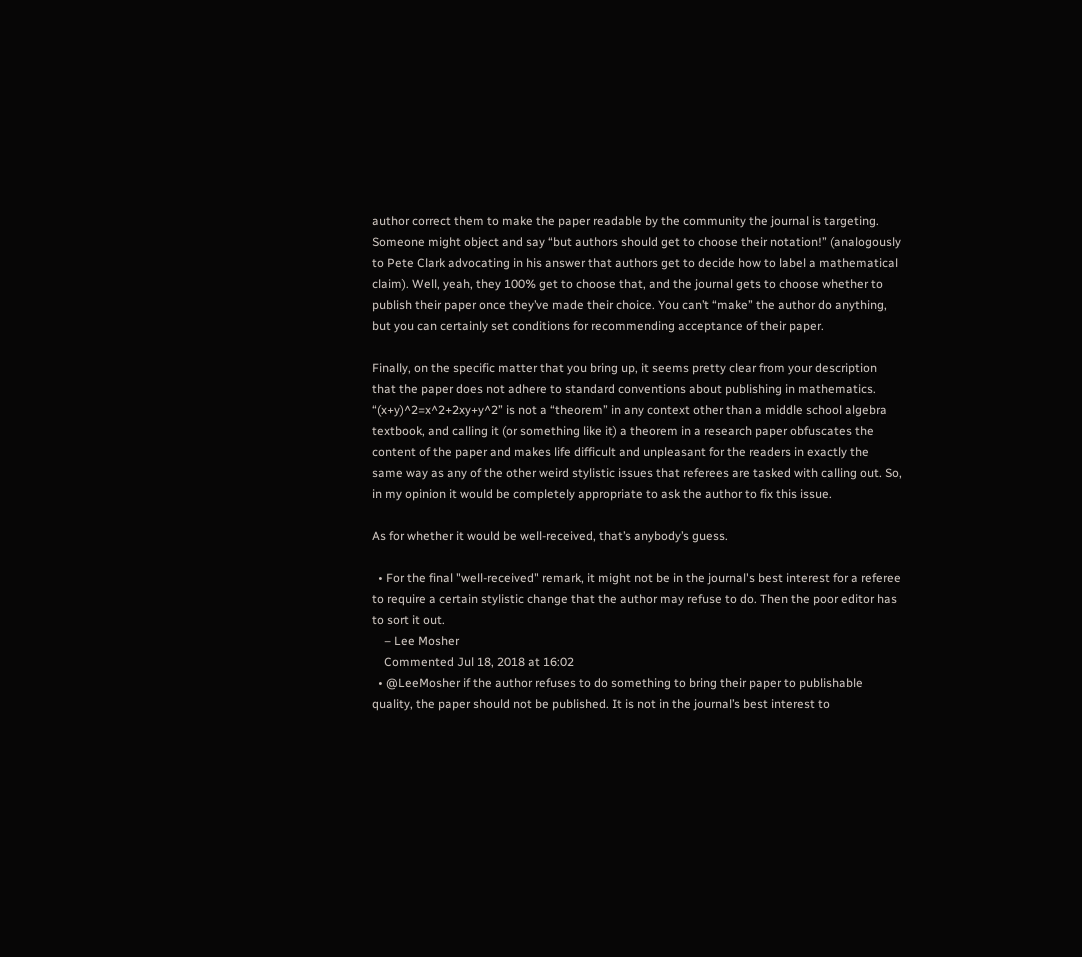author correct them to make the paper readable by the community the journal is targeting. Someone might object and say “but authors should get to choose their notation!” (analogously to Pete Clark advocating in his answer that authors get to decide how to label a mathematical claim). Well, yeah, they 100% get to choose that, and the journal gets to choose whether to publish their paper once they’ve made their choice. You can’t “make” the author do anything, but you can certainly set conditions for recommending acceptance of their paper.

Finally, on the specific matter that you bring up, it seems pretty clear from your description that the paper does not adhere to standard conventions about publishing in mathematics. “(x+y)^2=x^2+2xy+y^2” is not a “theorem” in any context other than a middle school algebra textbook, and calling it (or something like it) a theorem in a research paper obfuscates the content of the paper and makes life difficult and unpleasant for the readers in exactly the same way as any of the other weird stylistic issues that referees are tasked with calling out. So, in my opinion it would be completely appropriate to ask the author to fix this issue.

As for whether it would be well-received, that’s anybody’s guess.

  • For the final "well-received" remark, it might not be in the journal's best interest for a referee to require a certain stylistic change that the author may refuse to do. Then the poor editor has to sort it out.
    – Lee Mosher
    Commented Jul 18, 2018 at 16:02
  • @LeeMosher if the author refuses to do something to bring their paper to publishable quality, the paper should not be published. It is not in the journal’s best interest to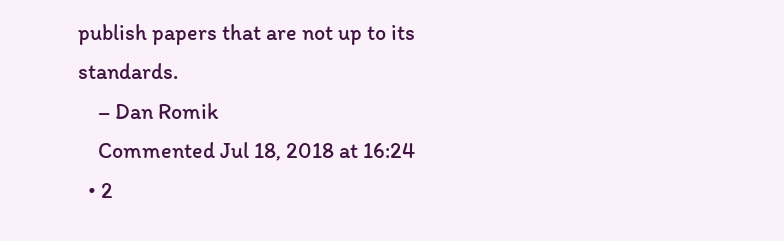publish papers that are not up to its standards.
    – Dan Romik
    Commented Jul 18, 2018 at 16:24
  • 2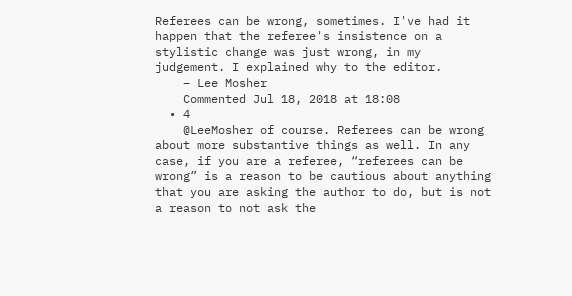Referees can be wrong, sometimes. I've had it happen that the referee's insistence on a stylistic change was just wrong, in my judgement. I explained why to the editor.
    – Lee Mosher
    Commented Jul 18, 2018 at 18:08
  • 4
    @LeeMosher of course. Referees can be wrong about more substantive things as well. In any case, if you are a referee, “referees can be wrong” is a reason to be cautious about anything that you are asking the author to do, but is not a reason to not ask the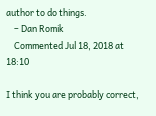author to do things.
    – Dan Romik
    Commented Jul 18, 2018 at 18:10

I think you are probably correct,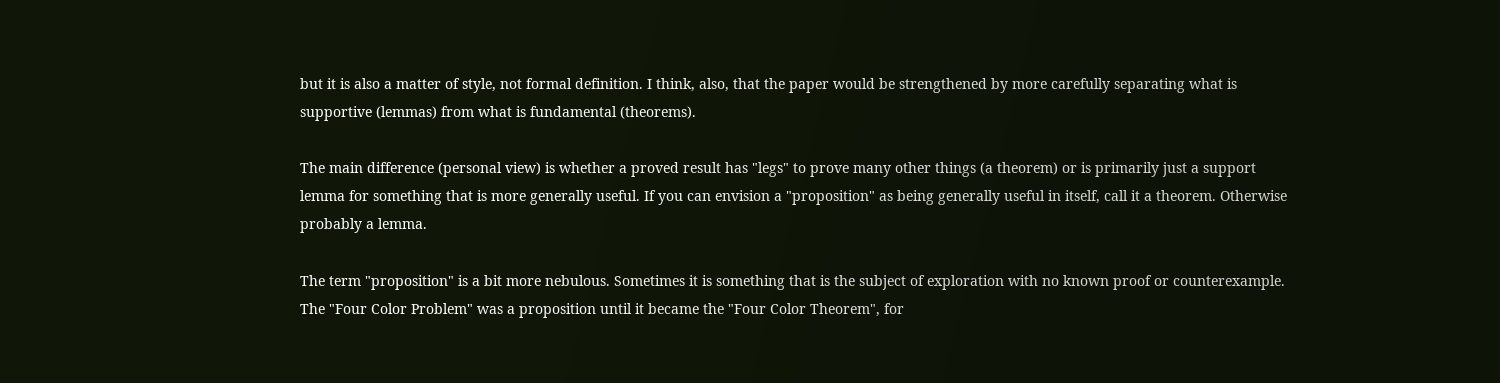but it is also a matter of style, not formal definition. I think, also, that the paper would be strengthened by more carefully separating what is supportive (lemmas) from what is fundamental (theorems).

The main difference (personal view) is whether a proved result has "legs" to prove many other things (a theorem) or is primarily just a support lemma for something that is more generally useful. If you can envision a "proposition" as being generally useful in itself, call it a theorem. Otherwise probably a lemma.

The term "proposition" is a bit more nebulous. Sometimes it is something that is the subject of exploration with no known proof or counterexample. The "Four Color Problem" was a proposition until it became the "Four Color Theorem", for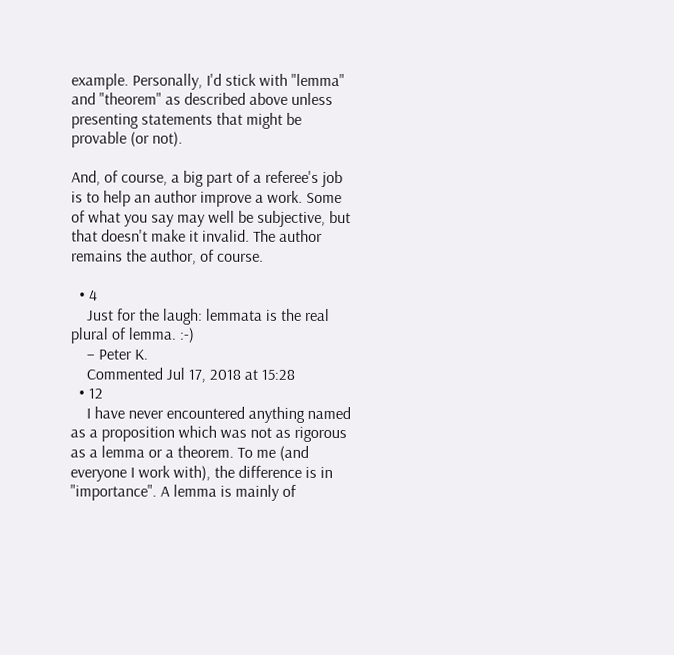example. Personally, I'd stick with "lemma" and "theorem" as described above unless presenting statements that might be provable (or not).

And, of course, a big part of a referee's job is to help an author improve a work. Some of what you say may well be subjective, but that doesn't make it invalid. The author remains the author, of course.

  • 4
    Just for the laugh: lemmata is the real plural of lemma. :-)
    – Peter K.
    Commented Jul 17, 2018 at 15:28
  • 12
    I have never encountered anything named as a proposition which was not as rigorous as a lemma or a theorem. To me (and everyone I work with), the difference is in "importance". A lemma is mainly of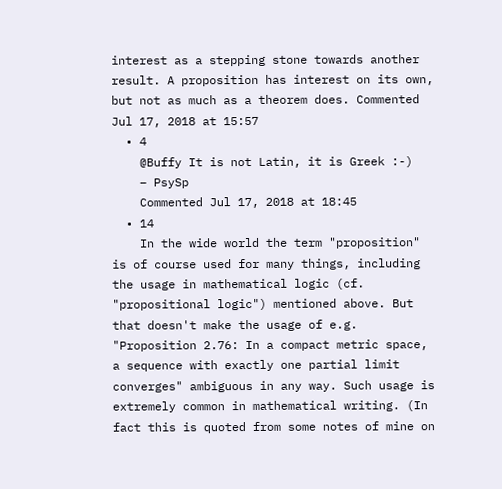interest as a stepping stone towards another result. A proposition has interest on its own, but not as much as a theorem does. Commented Jul 17, 2018 at 15:57
  • 4
    @Buffy It is not Latin, it is Greek :-)
    – PsySp
    Commented Jul 17, 2018 at 18:45
  • 14
    In the wide world the term "proposition" is of course used for many things, including the usage in mathematical logic (cf. "propositional logic") mentioned above. But that doesn't make the usage of e.g. "Proposition 2.76: In a compact metric space, a sequence with exactly one partial limit converges" ambiguous in any way. Such usage is extremely common in mathematical writing. (In fact this is quoted from some notes of mine on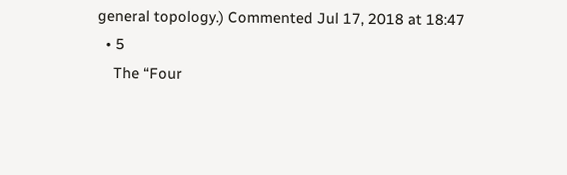general topology.) Commented Jul 17, 2018 at 18:47
  • 5
    The “Four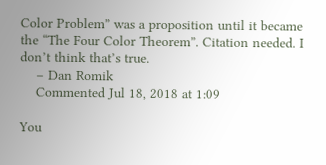Color Problem” was a proposition until it became the “The Four Color Theorem”. Citation needed. I don’t think that’s true.
    – Dan Romik
    Commented Jul 18, 2018 at 1:09

You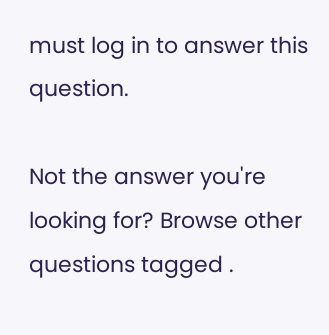must log in to answer this question.

Not the answer you're looking for? Browse other questions tagged .